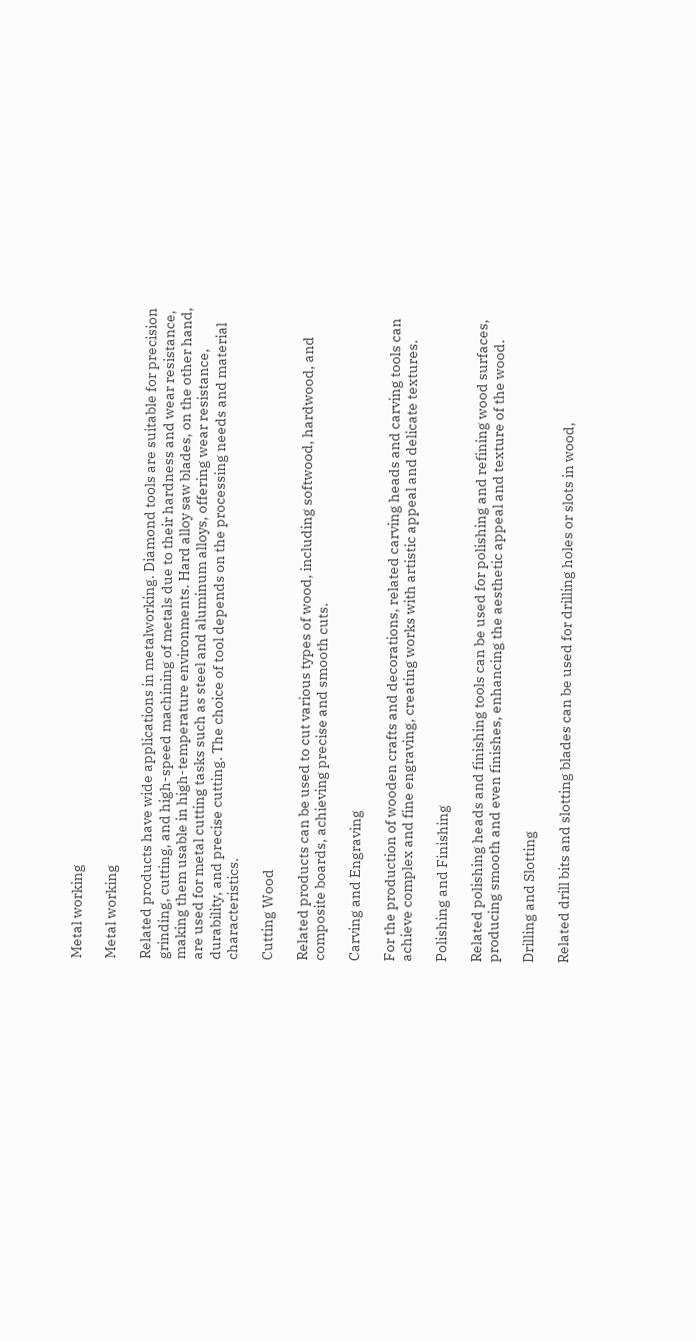Metal working

Metal working

Related products have wide applications in metalworking. Diamond tools are suitable for precision grinding, cutting, and high-speed machining of metals due to their hardness and wear resistance, making them usable in high-temperature environments. Hard alloy saw blades, on the other hand, are used for metal cutting tasks such as steel and aluminum alloys, offering wear resistance, durability, and precise cutting. The choice of tool depends on the processing needs and material characteristics.

Cutting Wood

Related products can be used to cut various types of wood, including softwood, hardwood, and composite boards, achieving precise and smooth cuts.

Carving and Engraving

For the production of wooden crafts and decorations, related carving heads and carving tools can achieve complex and fine engraving, creating works with artistic appeal and delicate textures.

Polishing and Finishing

Related polishing heads and finishing tools can be used for polishing and refining wood surfaces, producing smooth and even finishes, enhancing the aesthetic appeal and texture of the wood.

Drilling and Slotting

Related drill bits and slotting blades can be used for drilling holes or slots in wood,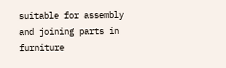suitable for assembly and joining parts in furniture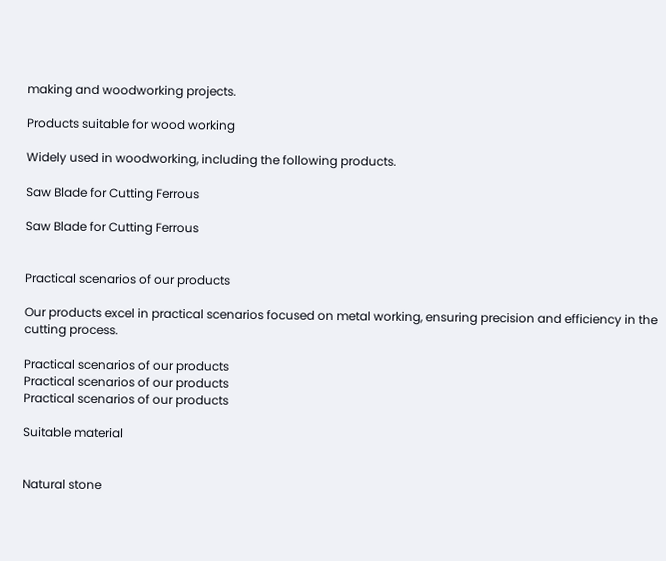making and woodworking projects.

Products suitable for wood working

Widely used in woodworking, including the following products.

Saw Blade for Cutting Ferrous

Saw Blade for Cutting Ferrous


Practical scenarios of our products

Our products excel in practical scenarios focused on metal working, ensuring precision and efficiency in the cutting process.

Practical scenarios of our products
Practical scenarios of our products
Practical scenarios of our products

Suitable material


Natural stone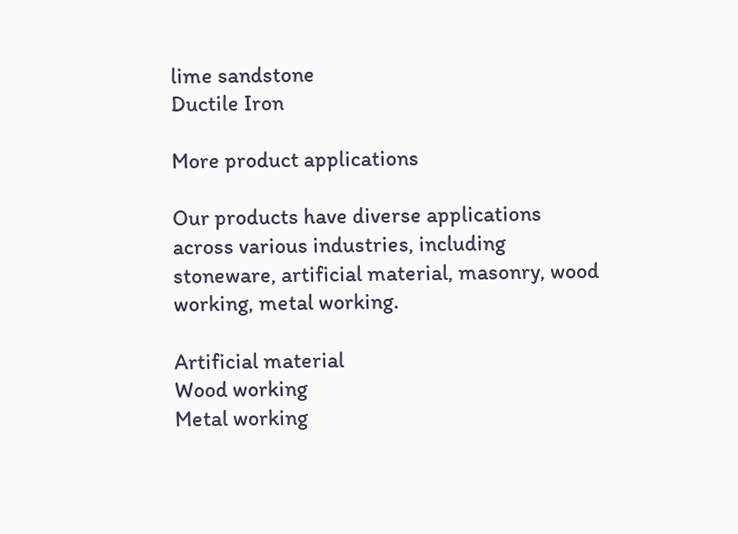lime sandstone
Ductile Iron

More product applications

Our products have diverse applications across various industries, including stoneware, artificial material, masonry, wood working, metal working.

Artificial material
Wood working
Metal working